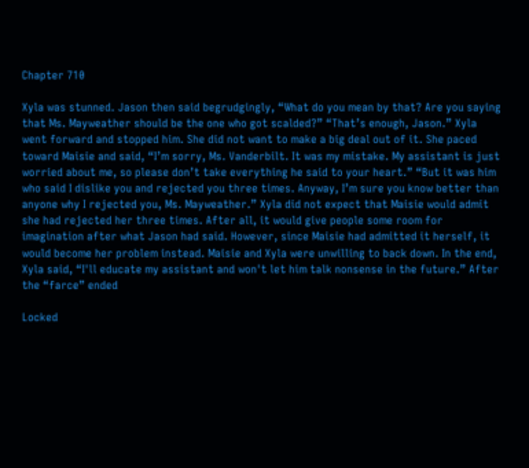Chapter 710

Xyla was stunned. Jason then said begrudgingly, “What do you mean by that? Are you saying that Ms. Mayweather should be the one who got scalded?” “That’s enough, Jason.” Xyla went forward and stopped him. She did not want to make a big deal out of it. She paced toward Maisie and said, “I’m sorry, Ms. Vanderbilt. It was my mistake. My assistant is just worried about me, so please don’t take everything he said to your heart.” “But it was him who said I dislike you and rejected you three times. Anyway, I’m sure you know better than anyone why I rejected you, Ms. Mayweather.” Xyla did not expect that Maisie would admit she had rejected her three times. After all, it would give people some room for imagination after what Jason had said. However, since Maisie had admitted it herself, it would become her problem instead. Maisie and Xyla were unwilling to back down. In the end, Xyla said, “I'll educate my assistant and won't let him talk nonsense in the future.” After the “farce” ended

Locked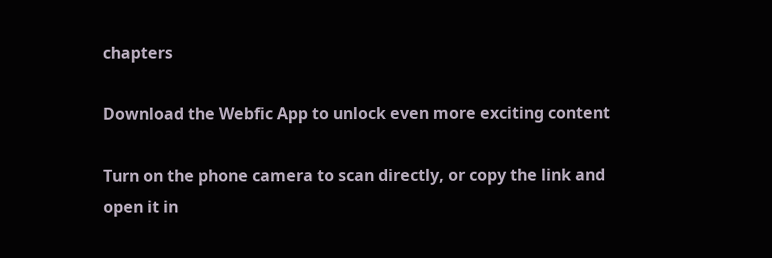chapters

Download the Webfic App to unlock even more exciting content

Turn on the phone camera to scan directly, or copy the link and open it in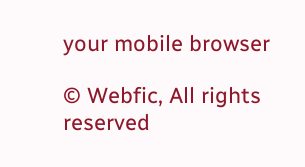your mobile browser

© Webfic, All rights reserved